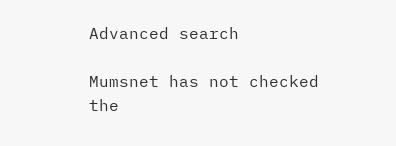Advanced search

Mumsnet has not checked the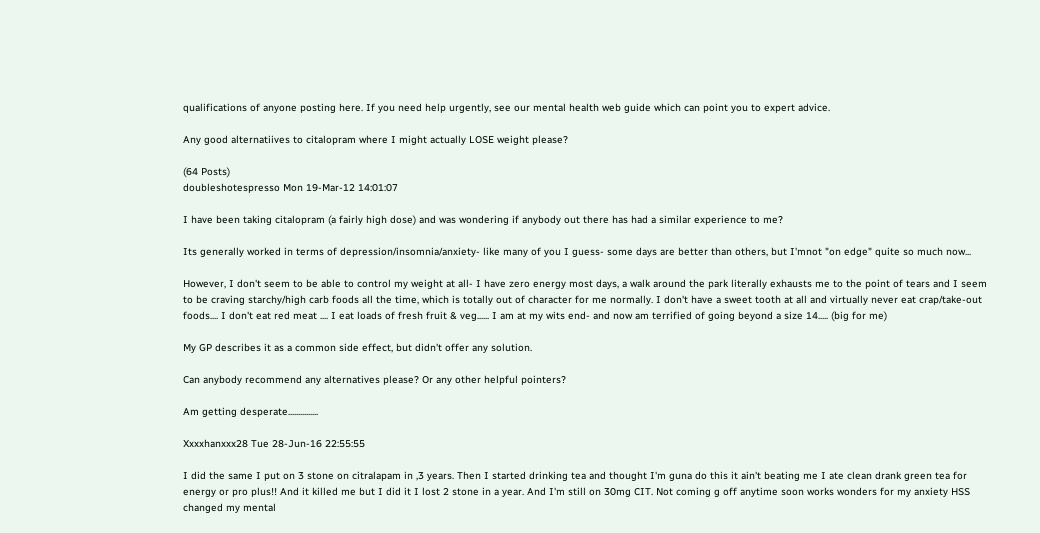qualifications of anyone posting here. If you need help urgently, see our mental health web guide which can point you to expert advice.

Any good alternatiives to citalopram where I might actually LOSE weight please?

(64 Posts)
doubleshotespresso Mon 19-Mar-12 14:01:07

I have been taking citalopram (a fairly high dose) and was wondering if anybody out there has had a similar experience to me?

Its generally worked in terms of depression/insomnia/anxiety- like many of you I guess- some days are better than others, but I'mnot "on edge" quite so much now...

However, I don't seem to be able to control my weight at all- I have zero energy most days, a walk around the park literally exhausts me to the point of tears and I seem to be craving starchy/high carb foods all the time, which is totally out of character for me normally. I don't have a sweet tooth at all and virtually never eat crap/take-out foods.... I don't eat red meat .... I eat loads of fresh fruit & veg...... I am at my wits end- and now am terrified of going beyond a size 14..... (big for me)

My GP describes it as a common side effect, but didn't offer any solution.

Can anybody recommend any alternatives please? Or any other helpful pointers?

Am getting desperate...............

Xxxxhanxxx28 Tue 28-Jun-16 22:55:55

I did the same I put on 3 stone on citralapam in ,3 years. Then I started drinking tea and thought I'm guna do this it ain't beating me I ate clean drank green tea for energy or pro plus!! And it killed me but I did it I lost 2 stone in a year. And I'm still on 30mg CIT. Not coming g off anytime soon works wonders for my anxiety HSS changed my mental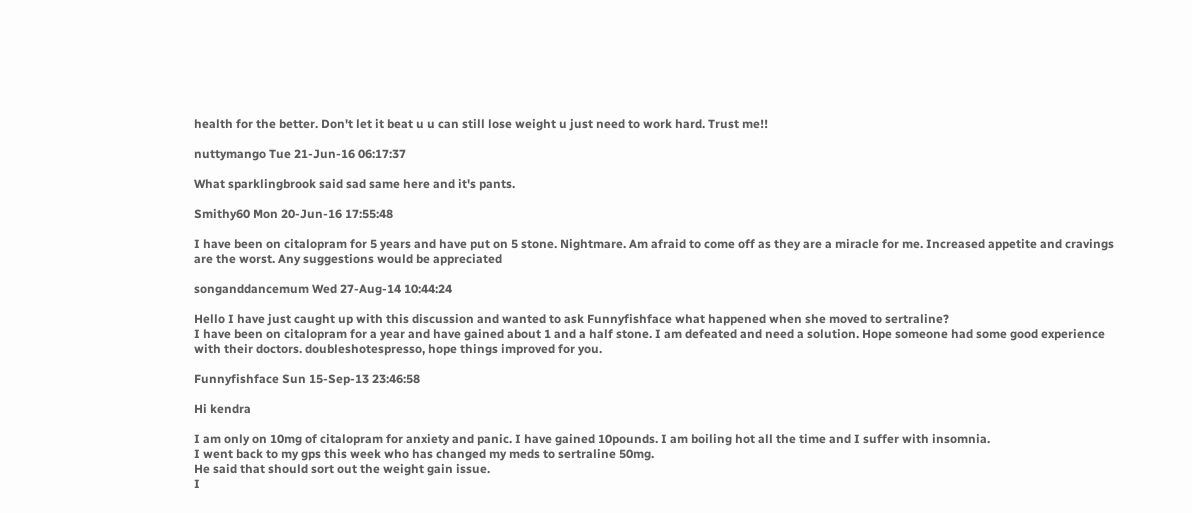health for the better. Don't let it beat u u can still lose weight u just need to work hard. Trust me!!

nuttymango Tue 21-Jun-16 06:17:37

What sparklingbrook said sad same here and it's pants.

Smithy60 Mon 20-Jun-16 17:55:48

I have been on citalopram for 5 years and have put on 5 stone. Nightmare. Am afraid to come off as they are a miracle for me. Increased appetite and cravings are the worst. Any suggestions would be appreciated

songanddancemum Wed 27-Aug-14 10:44:24

Hello I have just caught up with this discussion and wanted to ask Funnyfishface what happened when she moved to sertraline?
I have been on citalopram for a year and have gained about 1 and a half stone. I am defeated and need a solution. Hope someone had some good experience with their doctors. doubleshotespresso, hope things improved for you.

Funnyfishface Sun 15-Sep-13 23:46:58

Hi kendra

I am only on 10mg of citalopram for anxiety and panic. I have gained 10pounds. I am boiling hot all the time and I suffer with insomnia.
I went back to my gps this week who has changed my meds to sertraline 50mg.
He said that should sort out the weight gain issue.
I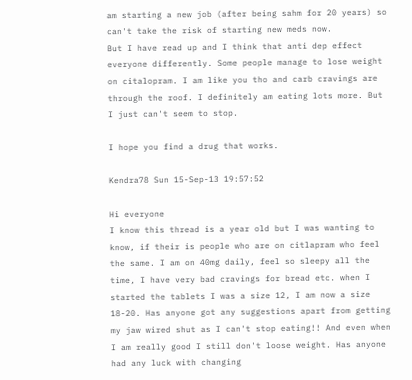am starting a new job (after being sahm for 20 years) so can't take the risk of starting new meds now.
But I have read up and I think that anti dep effect everyone differently. Some people manage to lose weight on citalopram. I am like you tho and carb cravings are through the roof. I definitely am eating lots more. But I just can't seem to stop.

I hope you find a drug that works.

Kendra78 Sun 15-Sep-13 19:57:52

Hi everyone
I know this thread is a year old but I was wanting to know, if their is people who are on citlapram who feel the same. I am on 40mg daily, feel so sleepy all the time, I have very bad cravings for bread etc. when I started the tablets I was a size 12, I am now a size 18-20. Has anyone got any suggestions apart from getting my jaw wired shut as I can't stop eating!! And even when I am really good I still don't loose weight. Has anyone had any luck with changing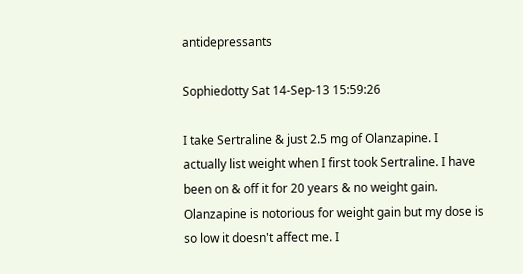antidepressants

Sophiedotty Sat 14-Sep-13 15:59:26

I take Sertraline & just 2.5 mg of Olanzapine. I actually list weight when I first took Sertraline. I have been on & off it for 20 years & no weight gain. Olanzapine is notorious for weight gain but my dose is so low it doesn't affect me. I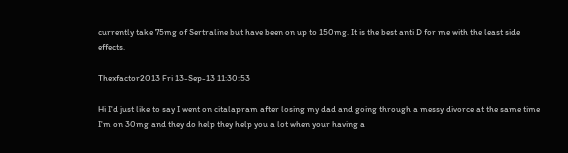currently take 75mg of Sertraline but have been on up to 150mg. It is the best anti D for me with the least side effects.

Thexfactor2013 Fri 13-Sep-13 11:30:53

Hi I'd just like to say I went on citalapram after losing my dad and going through a messy divorce at the same time I'm on 30mg and they do help they help you a lot when your having a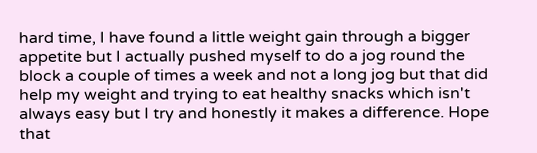hard time, I have found a little weight gain through a bigger appetite but I actually pushed myself to do a jog round the block a couple of times a week and not a long jog but that did help my weight and trying to eat healthy snacks which isn't always easy but I try and honestly it makes a difference. Hope that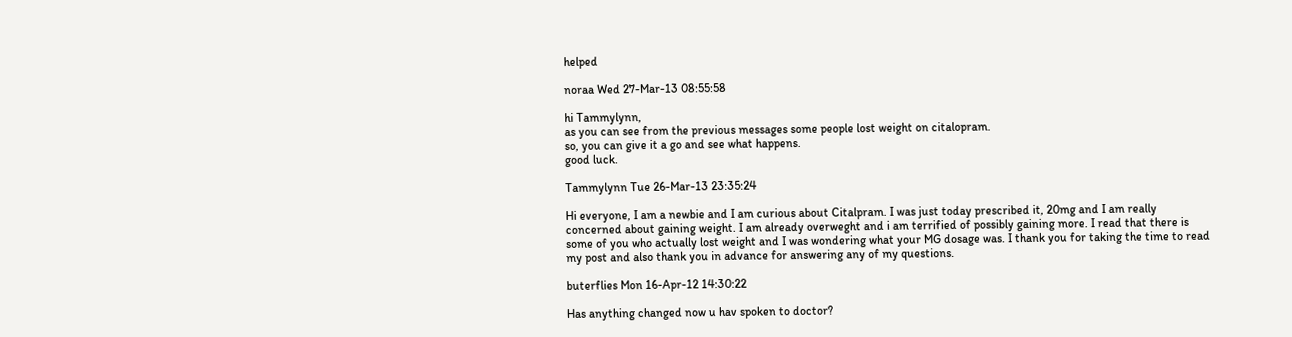helped

noraa Wed 27-Mar-13 08:55:58

hi Tammylynn,
as you can see from the previous messages some people lost weight on citalopram.
so, you can give it a go and see what happens.
good luck.

Tammylynn Tue 26-Mar-13 23:35:24

Hi everyone, I am a newbie and I am curious about Citalpram. I was just today prescribed it, 20mg and I am really concerned about gaining weight. I am already overweght and i am terrified of possibly gaining more. I read that there is some of you who actually lost weight and I was wondering what your MG dosage was. I thank you for taking the time to read my post and also thank you in advance for answering any of my questions.

buterflies Mon 16-Apr-12 14:30:22

Has anything changed now u hav spoken to doctor?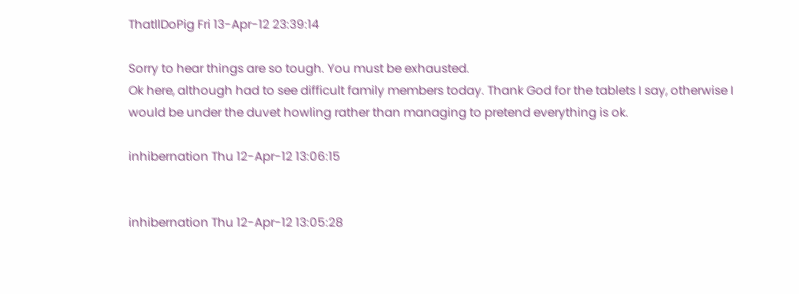ThatllDoPig Fri 13-Apr-12 23:39:14

Sorry to hear things are so tough. You must be exhausted.
Ok here, although had to see difficult family members today. Thank God for the tablets I say, otherwise I would be under the duvet howling rather than managing to pretend everything is ok.

inhibernation Thu 12-Apr-12 13:06:15


inhibernation Thu 12-Apr-12 13:05:28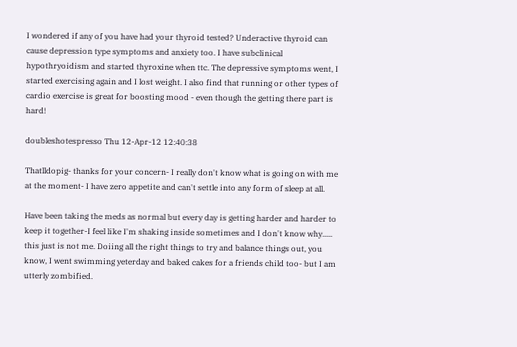I wondered if any of you have had your thyroid tested? Underactive thyroid can cause depression type symptoms and anxiety too. I have subclinical hypothryoidism and started thyroxine when ttc. The depressive symptoms went, I started exercising again and I lost weight. I also find that running or other types of cardio exercise is great for boosting mood - even though the getting there part is hard!

doubleshotespresso Thu 12-Apr-12 12:40:38

Thatlldopig- thanks for your concern- I really don't know what is going on with me at the moment- I have zero appetite and can't settle into any form of sleep at all.

Have been taking the meds as normal but every day is getting harder and harder to keep it together-I feel like I'm shaking inside sometimes and I don't know why..... this just is not me. Doiing all the right things to try and balance things out, you know, I went swimming yeterday and baked cakes for a friends child too- but I am utterly zombified.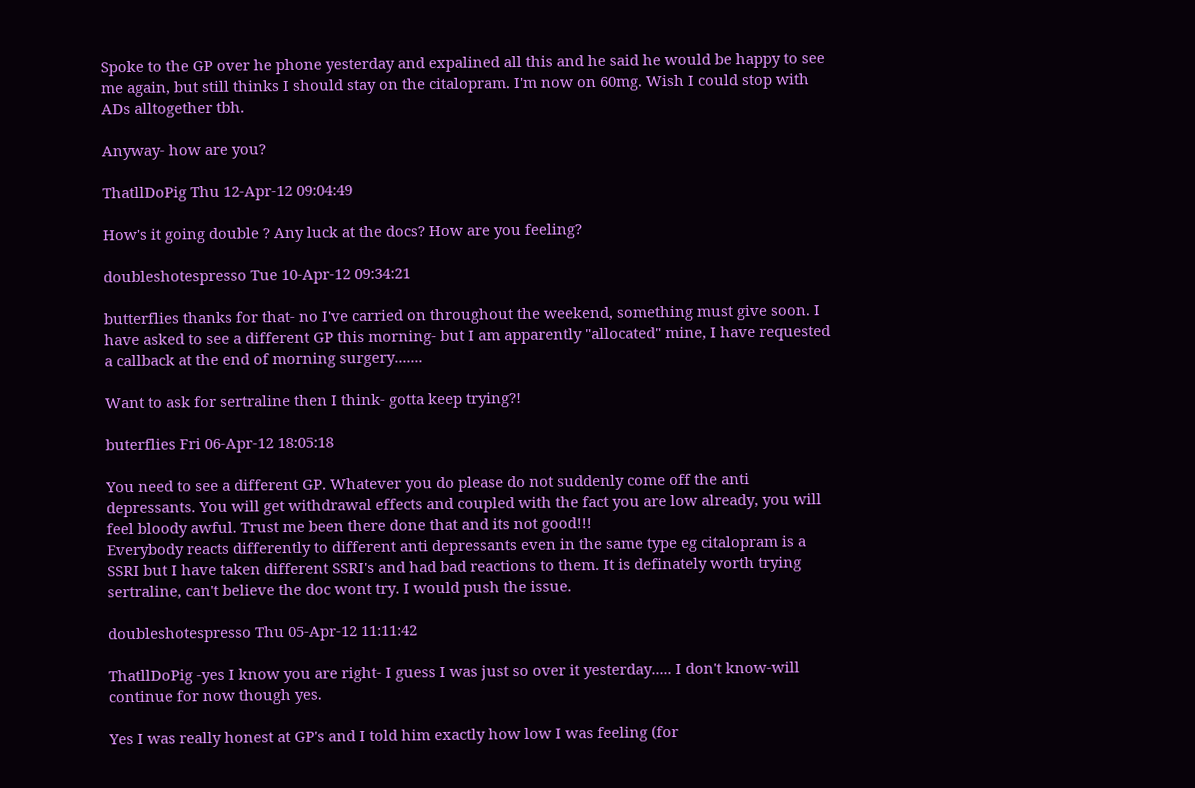Spoke to the GP over he phone yesterday and expalined all this and he said he would be happy to see me again, but still thinks I should stay on the citalopram. I'm now on 60mg. Wish I could stop with ADs alltogether tbh.

Anyway- how are you?

ThatllDoPig Thu 12-Apr-12 09:04:49

How's it going double ? Any luck at the docs? How are you feeling?

doubleshotespresso Tue 10-Apr-12 09:34:21

butterflies thanks for that- no I've carried on throughout the weekend, something must give soon. I have asked to see a different GP this morning- but I am apparently "allocated" mine, I have requested a callback at the end of morning surgery.......

Want to ask for sertraline then I think- gotta keep trying?!

buterflies Fri 06-Apr-12 18:05:18

You need to see a different GP. Whatever you do please do not suddenly come off the anti depressants. You will get withdrawal effects and coupled with the fact you are low already, you will feel bloody awful. Trust me been there done that and its not good!!!
Everybody reacts differently to different anti depressants even in the same type eg citalopram is a SSRI but I have taken different SSRI's and had bad reactions to them. It is definately worth trying sertraline, can't believe the doc wont try. I would push the issue.

doubleshotespresso Thu 05-Apr-12 11:11:42

ThatllDoPig -yes I know you are right- I guess I was just so over it yesterday..... I don't know-will continue for now though yes.

Yes I was really honest at GP's and I told him exactly how low I was feeling (for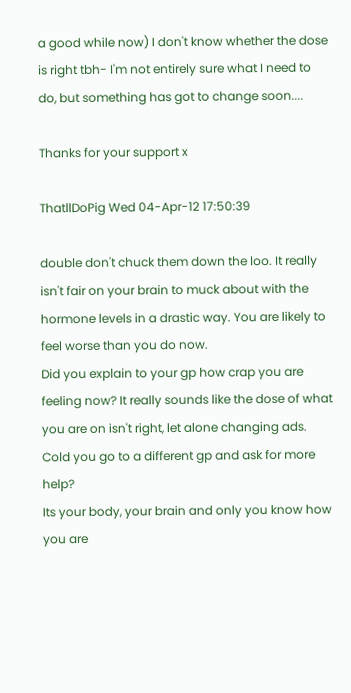a good while now) I don't know whether the dose is right tbh- I'm not entirely sure what I need to do, but something has got to change soon....

Thanks for your support x

ThatllDoPig Wed 04-Apr-12 17:50:39

double don't chuck them down the loo. It really isn't fair on your brain to muck about with the hormone levels in a drastic way. You are likely to feel worse than you do now.
Did you explain to your gp how crap you are feeling now? It really sounds like the dose of what you are on isn't right, let alone changing ads.
Cold you go to a different gp and ask for more help?
Its your body, your brain and only you know how you are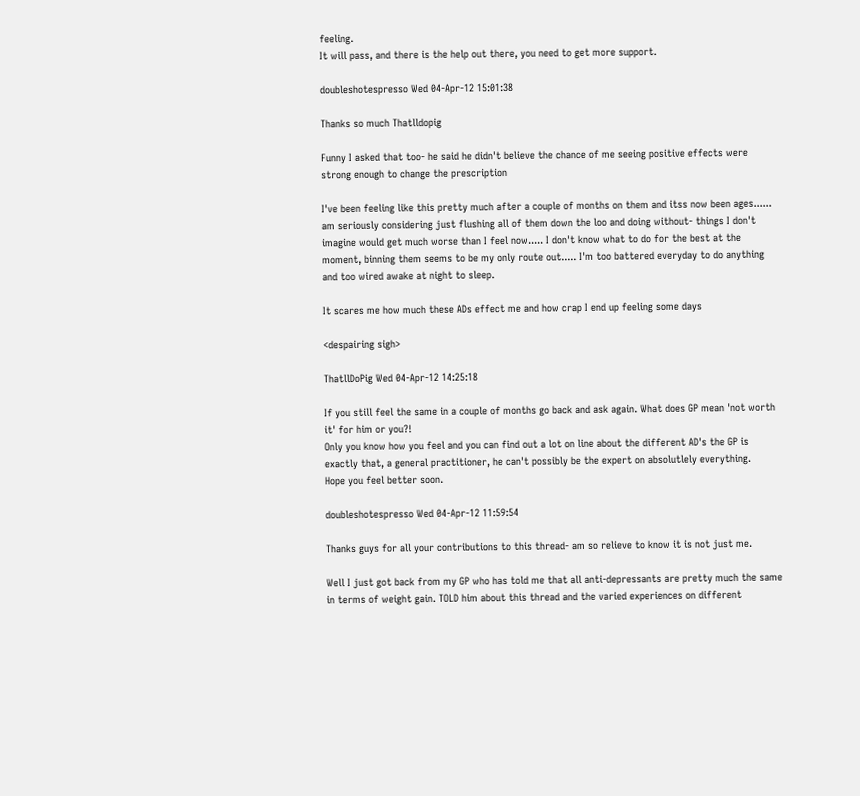feeling.
It will pass, and there is the help out there, you need to get more support.

doubleshotespresso Wed 04-Apr-12 15:01:38

Thanks so much Thatlldopig

Funny I asked that too- he said he didn't believe the chance of me seeing positive effects were strong enough to change the prescription

I've been feeling like this pretty much after a couple of months on them and itss now been ages...... am seriously considering just flushing all of them down the loo and doing without- things I don't imagine would get much worse than I feel now..... I don't know what to do for the best at the moment, binning them seems to be my only route out..... I'm too battered everyday to do anything and too wired awake at night to sleep.

It scares me how much these ADs effect me and how crap I end up feeling some days

<despairing sigh>

ThatllDoPig Wed 04-Apr-12 14:25:18

If you still feel the same in a couple of months go back and ask again. What does GP mean 'not worth it' for him or you?!
Only you know how you feel and you can find out a lot on line about the different AD's the GP is exactly that, a general practitioner, he can't possibly be the expert on absolutlely everything.
Hope you feel better soon.

doubleshotespresso Wed 04-Apr-12 11:59:54

Thanks guys for all your contributions to this thread- am so relieve to know it is not just me.

Well I just got back from my GP who has told me that all anti-depressants are pretty much the same in terms of weight gain. TOLD him about this thread and the varied experiences on different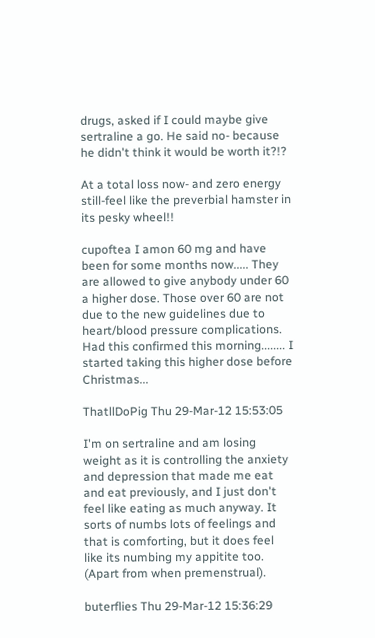drugs, asked if I could maybe give sertraline a go. He said no- because he didn't think it would be worth it?!?

At a total loss now- and zero energy still-feel like the preverbial hamster in its pesky wheel!!

cupoftea I amon 60 mg and have been for some months now..... They are allowed to give anybody under 60 a higher dose. Those over 60 are not due to the new guidelines due to heart/blood pressure complications. Had this confirmed this morning........ I started taking this higher dose before Christmas...

ThatllDoPig Thu 29-Mar-12 15:53:05

I'm on sertraline and am losing weight as it is controlling the anxiety and depression that made me eat and eat previously, and I just don't feel like eating as much anyway. It sorts of numbs lots of feelings and that is comforting, but it does feel like its numbing my appitite too. (Apart from when premenstrual).

buterflies Thu 29-Mar-12 15:36:29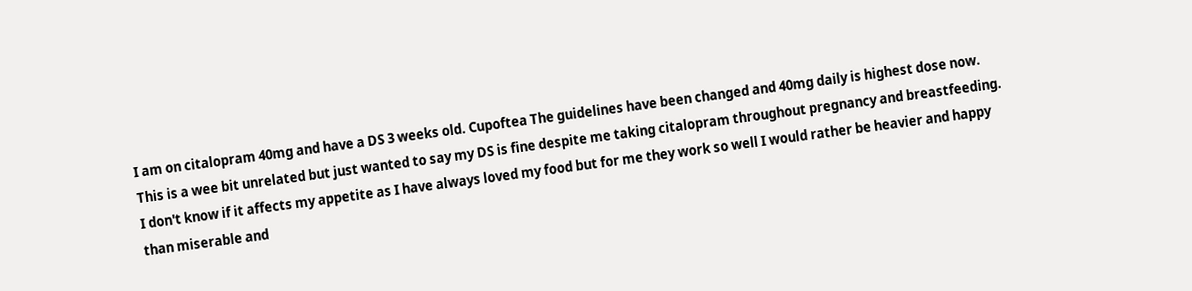I am on citalopram 40mg and have a DS 3 weeks old. Cupoftea The guidelines have been changed and 40mg daily is highest dose now.
This is a wee bit unrelated but just wanted to say my DS is fine despite me taking citalopram throughout pregnancy and breastfeeding.
I don't know if it affects my appetite as I have always loved my food but for me they work so well I would rather be heavier and happy than miserable and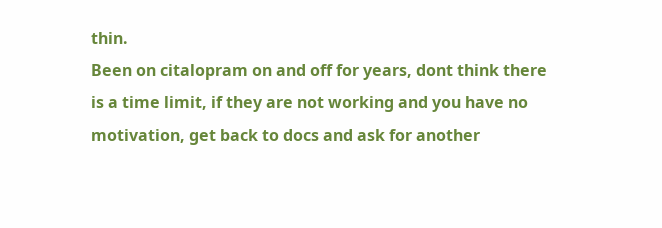thin.
Been on citalopram on and off for years, dont think there is a time limit, if they are not working and you have no motivation, get back to docs and ask for another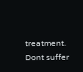treatment. Dont suffer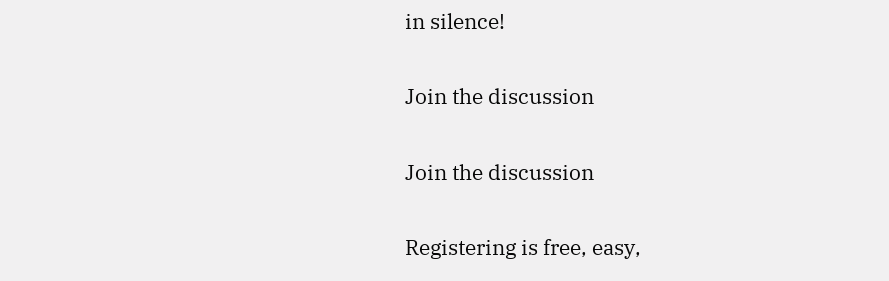in silence!

Join the discussion

Join the discussion

Registering is free, easy,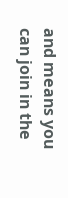and means you can join in the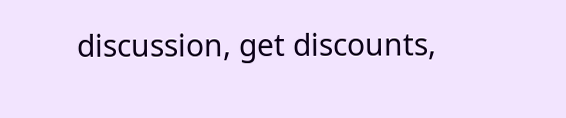discussion, get discounts,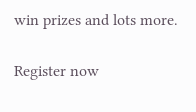win prizes and lots more.

Register now